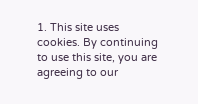1. This site uses cookies. By continuing to use this site, you are agreeing to our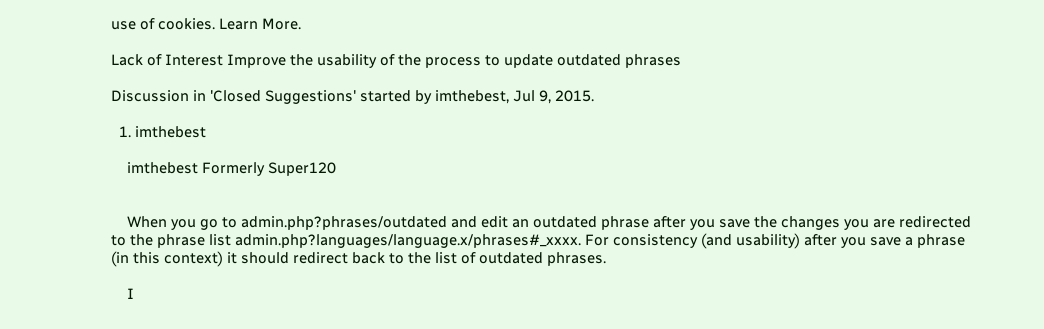use of cookies. Learn More.

Lack of Interest Improve the usability of the process to update outdated phrases

Discussion in 'Closed Suggestions' started by imthebest, Jul 9, 2015.

  1. imthebest

    imthebest Formerly Super120


    When you go to admin.php?phrases/outdated and edit an outdated phrase after you save the changes you are redirected to the phrase list admin.php?languages/language.x/phrases#_xxxx. For consistency (and usability) after you save a phrase (in this context) it should redirect back to the list of outdated phrases.

    I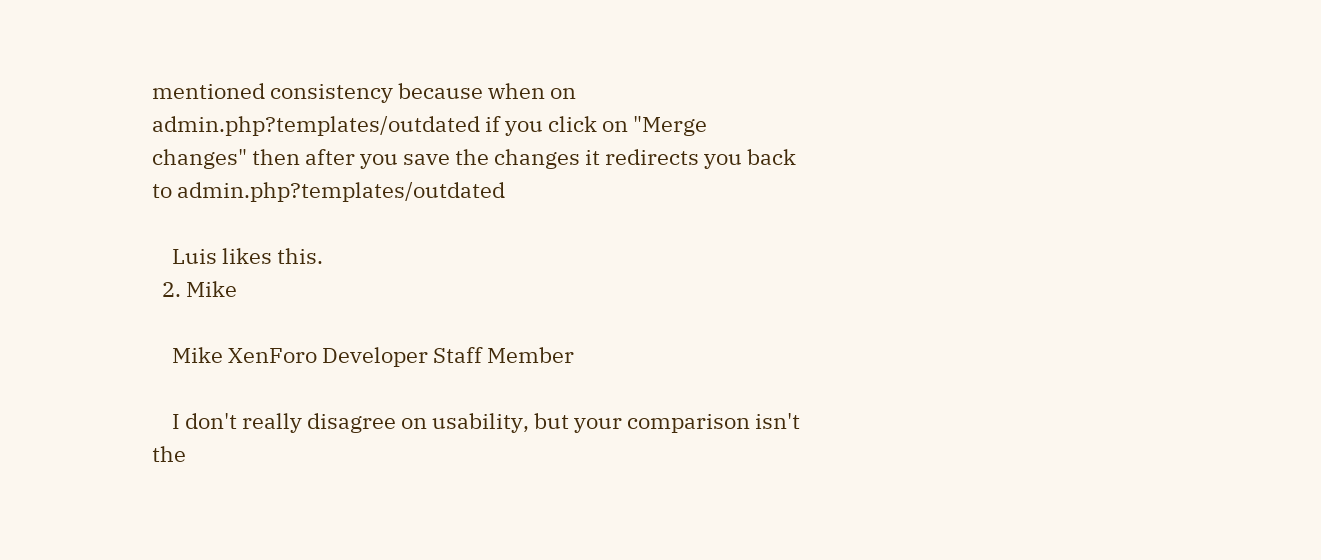mentioned consistency because when on admin.php?templates/outdated if you click on "Merge changes" then after you save the changes it redirects you back to admin.php?templates/outdated

    Luis likes this.
  2. Mike

    Mike XenForo Developer Staff Member

    I don't really disagree on usability, but your comparison isn't the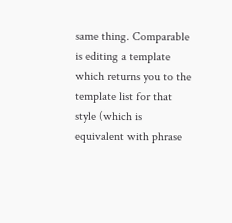same thing. Comparable is editing a template which returns you to the template list for that style (which is equivalent with phrase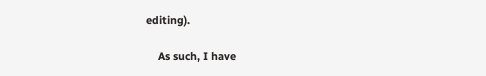editing).

    As such, I have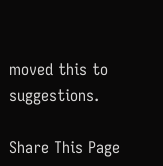moved this to suggestions.

Share This Page